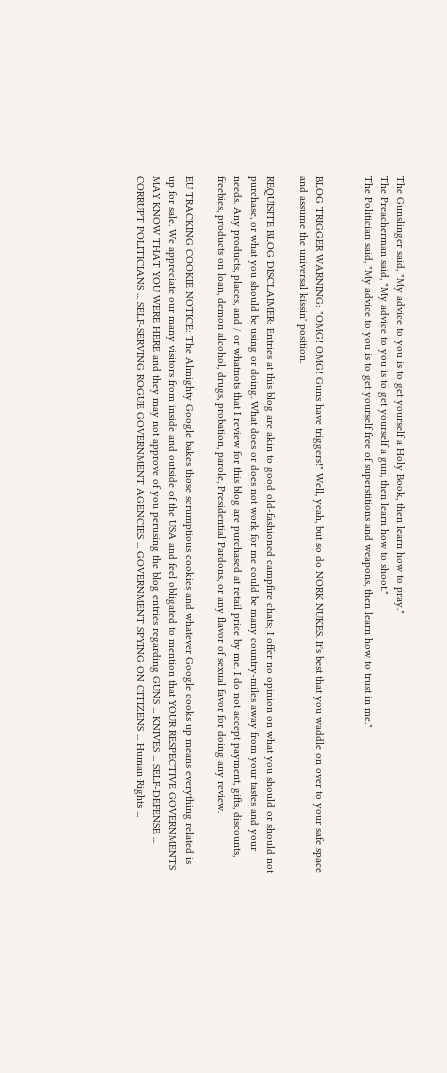The Gunslinger said, "My advice to you is to get yourself a Holy Book, then learn how to pray."
The Preacherman said, "My advice to you is to get yourself a gun, then learn how to shoot."
The Politician said, "My advice to you is to get yourself free of superstitions and weapons, then learn how to trust in me."


BLOG TRIGGER WARNING: "OMG! OMG! Guns have triggers!" Well, yeah, but so do NORK NUKES. It's best that you waddle on over to your safe space and assume the universal kissin' position.

REQUISITE BLOG DISCLAIMER: Entries at this blog are akin to good old-fashioned campfire chats; I offer no opinion on what you should or should not purchase, or what you should be using or doing. What does or does not work for me could be many country-miles away from your tastes and your needs. Any products, places, and / or whatnots that I review for this blog are purchased at retail price by me. I do not accept payment, gifts, discounts, freebies, products on loan, demon alcohol, drugs, probation, parole, Presidential Pardons, or any flavor of sexual favor for doing any review.

EU TRACKING COOKIE NOTICE: The Almighty Google bakes those scrumptious cookies and whatever Google cooks up means everything related is up for sale. We appreciate our many visitors from inside and outside of the USA and feel obligated to mention that YOUR RESPECTIVE GOVERNMENTS MAY KNOW THAT YOU WERE HERE and they may not approve of you perusing the blog entries regarding GUNS ... KNIVES ... SELF-DEFENSE ... CORRUPT POLITICIANS ... SELF-SERVING ROGUE GOVERNMENT AGENCIES ... GOVERNMENT SPYING ON CITIZENS ... Human Rights ...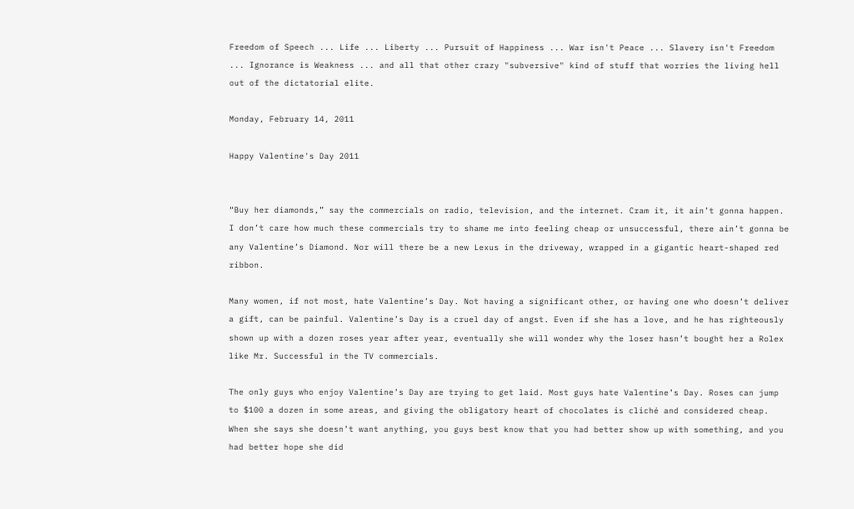Freedom of Speech ... Life ... Liberty ... Pursuit of Happiness ... War isn't Peace ... Slavery isn't Freedom ... Ignorance is Weakness ... and all that other crazy "subversive" kind of stuff that worries the living hell out of the dictatorial elite.

Monday, February 14, 2011

Happy Valentine's Day 2011


“Buy her diamonds,” say the commercials on radio, television, and the internet. Cram it, it ain’t gonna happen. I don’t care how much these commercials try to shame me into feeling cheap or unsuccessful, there ain’t gonna be any Valentine’s Diamond. Nor will there be a new Lexus in the driveway, wrapped in a gigantic heart-shaped red ribbon.

Many women, if not most, hate Valentine’s Day. Not having a significant other, or having one who doesn’t deliver a gift, can be painful. Valentine’s Day is a cruel day of angst. Even if she has a love, and he has righteously shown up with a dozen roses year after year, eventually she will wonder why the loser hasn’t bought her a Rolex like Mr. Successful in the TV commercials.

The only guys who enjoy Valentine’s Day are trying to get laid. Most guys hate Valentine’s Day. Roses can jump to $100 a dozen in some areas, and giving the obligatory heart of chocolates is cliché and considered cheap. When she says she doesn’t want anything, you guys best know that you had better show up with something, and you had better hope she did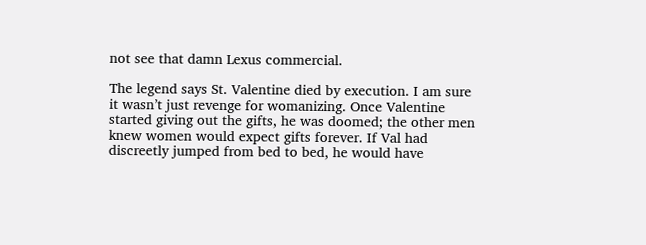not see that damn Lexus commercial.

The legend says St. Valentine died by execution. I am sure it wasn’t just revenge for womanizing. Once Valentine started giving out the gifts, he was doomed; the other men knew women would expect gifts forever. If Val had discreetly jumped from bed to bed, he would have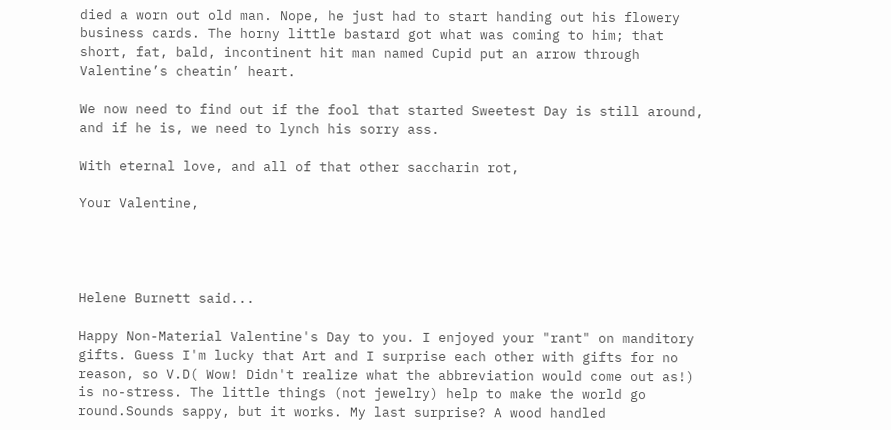died a worn out old man. Nope, he just had to start handing out his flowery business cards. The horny little bastard got what was coming to him; that short, fat, bald, incontinent hit man named Cupid put an arrow through Valentine’s cheatin’ heart.

We now need to find out if the fool that started Sweetest Day is still around, and if he is, we need to lynch his sorry ass.

With eternal love, and all of that other saccharin rot,

Your Valentine,




Helene Burnett said...

Happy Non-Material Valentine's Day to you. I enjoyed your "rant" on manditory gifts. Guess I'm lucky that Art and I surprise each other with gifts for no reason, so V.D( Wow! Didn't realize what the abbreviation would come out as!) is no-stress. The little things (not jewelry) help to make the world go round.Sounds sappy, but it works. My last surprise? A wood handled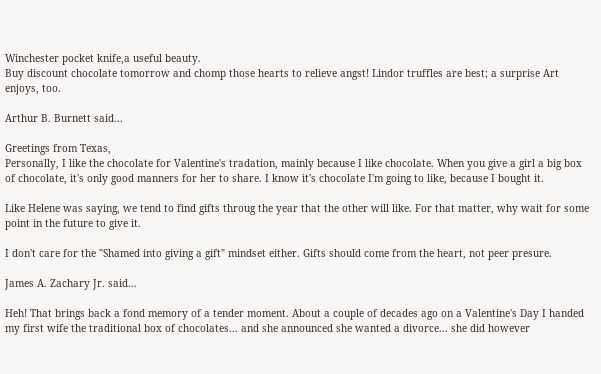Winchester pocket knife,a useful beauty.
Buy discount chocolate tomorrow and chomp those hearts to relieve angst! Lindor truffles are best; a surprise Art enjoys, too.

Arthur B. Burnett said...

Greetings from Texas,
Personally, I like the chocolate for Valentine's tradation, mainly because I like chocolate. When you give a girl a big box of chocolate, it's only good manners for her to share. I know it's chocolate I'm going to like, because I bought it.

Like Helene was saying, we tend to find gifts throug the year that the other will like. For that matter, why wait for some point in the future to give it.

I don't care for the "Shamed into giving a gift" mindset either. Gifts should come from the heart, not peer presure.

James A. Zachary Jr. said...

Heh! That brings back a fond memory of a tender moment. About a couple of decades ago on a Valentine's Day I handed my first wife the traditional box of chocolates... and she announced she wanted a divorce... she did however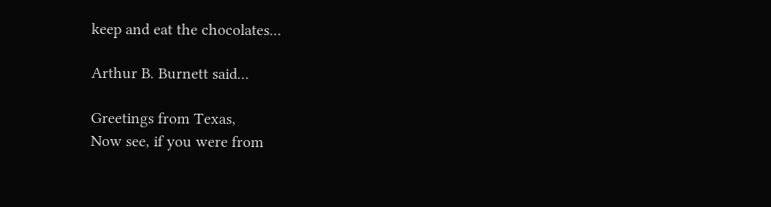keep and eat the chocolates...

Arthur B. Burnett said...

Greetings from Texas,
Now see, if you were from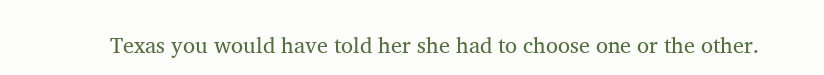Texas you would have told her she had to choose one or the other.